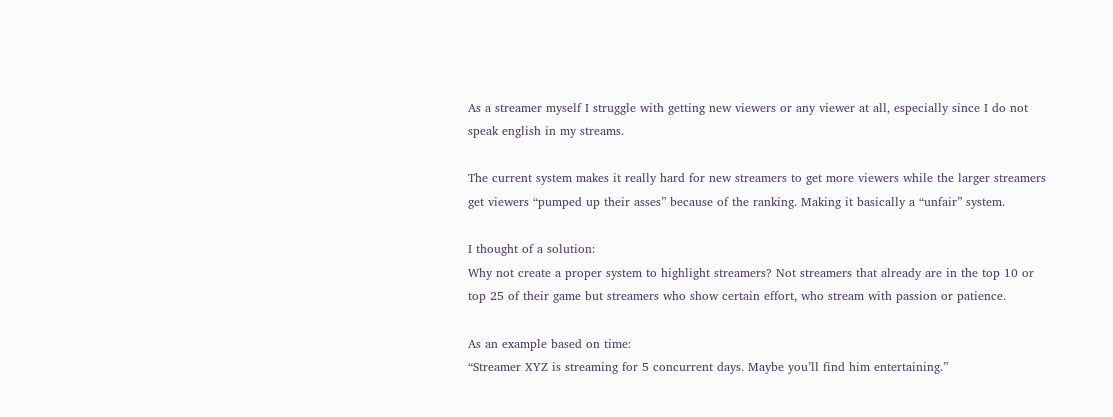As a streamer myself I struggle with getting new viewers or any viewer at all, especially since I do not speak english in my streams.

The current system makes it really hard for new streamers to get more viewers while the larger streamers get viewers “pumped up their asses” because of the ranking. Making it basically a “unfair” system.

I thought of a solution:
Why not create a proper system to highlight streamers? Not streamers that already are in the top 10 or top 25 of their game but streamers who show certain effort, who stream with passion or patience.

As an example based on time:
“Streamer XYZ is streaming for 5 concurrent days. Maybe you’ll find him entertaining.”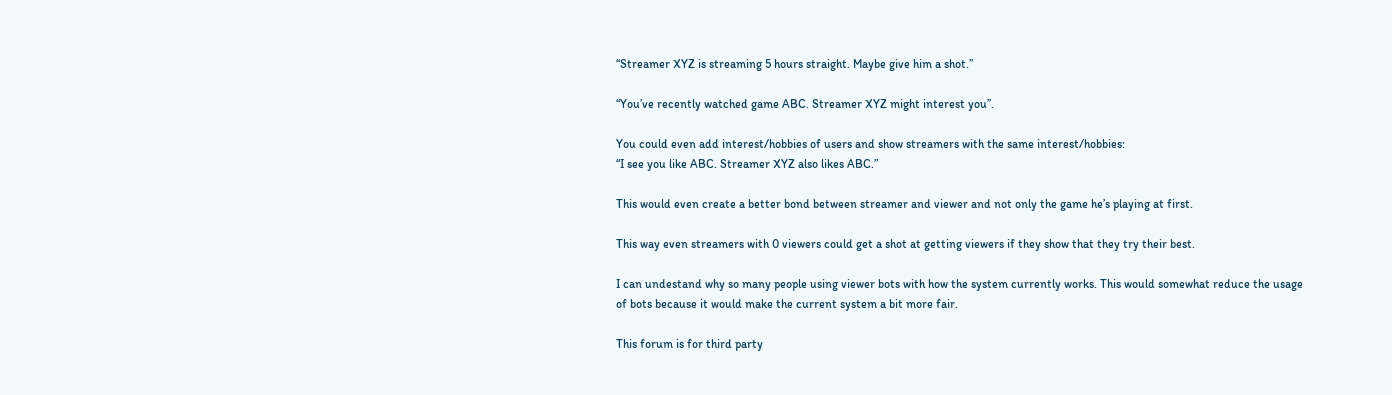“Streamer XYZ is streaming 5 hours straight. Maybe give him a shot.”

“You’ve recently watched game ABC. Streamer XYZ might interest you”.

You could even add interest/hobbies of users and show streamers with the same interest/hobbies:
“I see you like ABC. Streamer XYZ also likes ABC.”

This would even create a better bond between streamer and viewer and not only the game he’s playing at first.

This way even streamers with 0 viewers could get a shot at getting viewers if they show that they try their best.

I can undestand why so many people using viewer bots with how the system currently works. This would somewhat reduce the usage of bots because it would make the current system a bit more fair.

This forum is for third party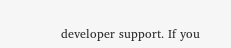developer support. If you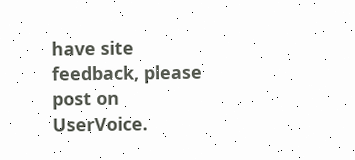have site feedback, please post on UserVoice.